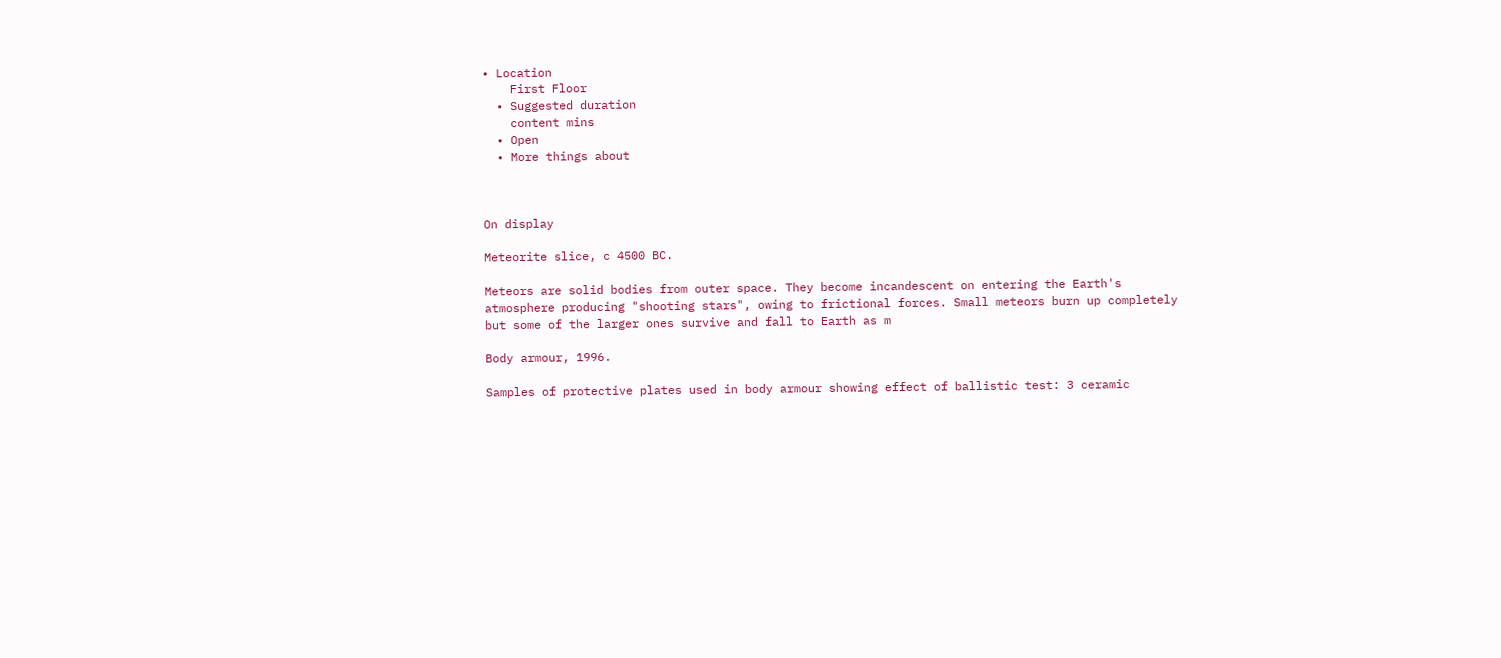• Location
    First Floor
  • Suggested duration
    content mins
  • Open
  • More things about



On display

Meteorite slice, c 4500 BC.

Meteors are solid bodies from outer space. They become incandescent on entering the Earth's atmosphere producing "shooting stars", owing to frictional forces. Small meteors burn up completely but some of the larger ones survive and fall to Earth as m

Body armour, 1996.

Samples of protective plates used in body armour showing effect of ballistic test: 3 ceramic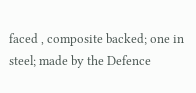faced , composite backed; one in steel; made by the Defence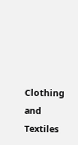Clothing and Textiles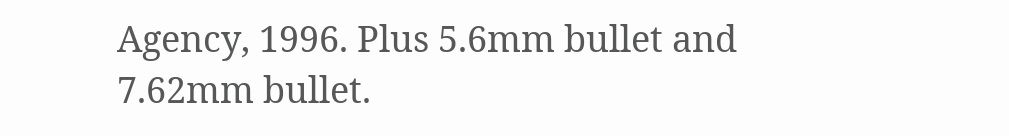Agency, 1996. Plus 5.6mm bullet and 7.62mm bullet.